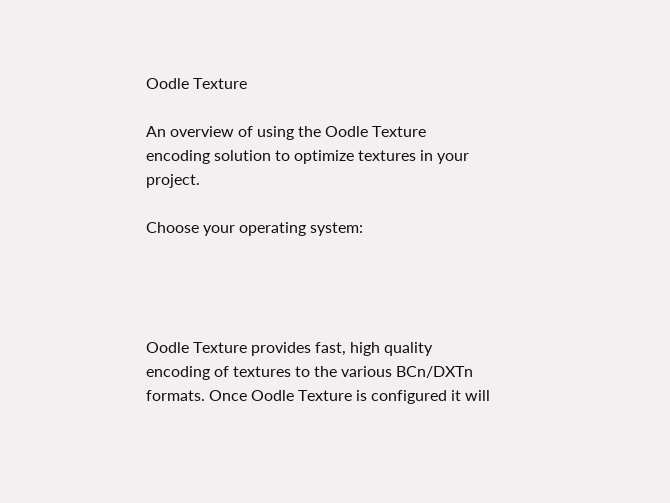Oodle Texture

An overview of using the Oodle Texture encoding solution to optimize textures in your project.

Choose your operating system:




Oodle Texture provides fast, high quality encoding of textures to the various BCn/DXTn formats. Once Oodle Texture is configured it will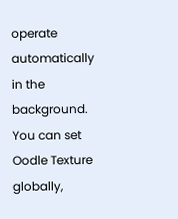operate automatically in the background. You can set Oodle Texture globally,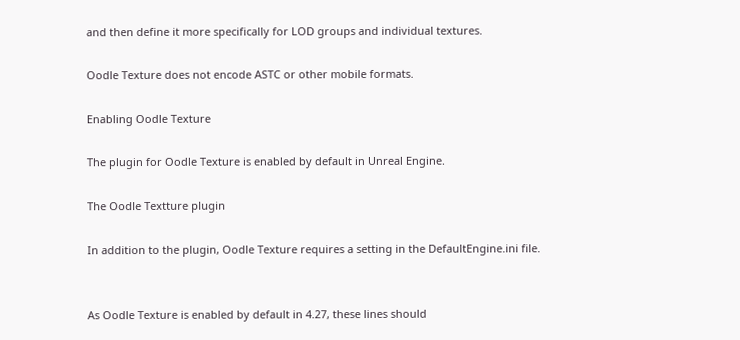and then define it more specifically for LOD groups and individual textures.

Oodle Texture does not encode ASTC or other mobile formats.

Enabling Oodle Texture

The plugin for Oodle Texture is enabled by default in Unreal Engine.

The Oodle Textture plugin

In addition to the plugin, Oodle Texture requires a setting in the DefaultEngine.ini file.


As Oodle Texture is enabled by default in 4.27, these lines should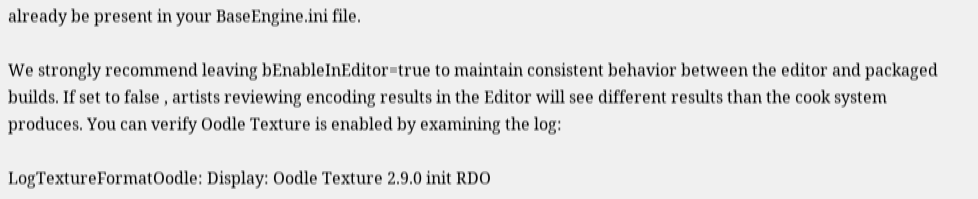already be present in your BaseEngine.ini file.

We strongly recommend leaving bEnableInEditor=true to maintain consistent behavior between the editor and packaged builds. If set to false , artists reviewing encoding results in the Editor will see different results than the cook system produces. You can verify Oodle Texture is enabled by examining the log:

LogTextureFormatOodle: Display: Oodle Texture 2.9.0 init RDO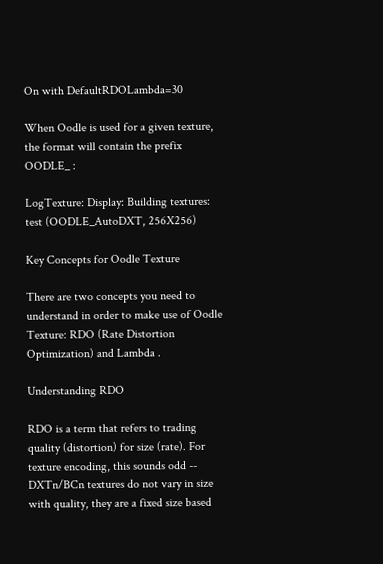On with DefaultRDOLambda=30

When Oodle is used for a given texture, the format will contain the prefix OODLE_ :

LogTexture: Display: Building textures: test (OODLE_AutoDXT, 256X256)

Key Concepts for Oodle Texture

There are two concepts you need to understand in order to make use of Oodle Texture: RDO (Rate Distortion Optimization) and Lambda .

Understanding RDO

RDO is a term that refers to trading quality (distortion) for size (rate). For texture encoding, this sounds odd -- DXTn/BCn textures do not vary in size with quality, they are a fixed size based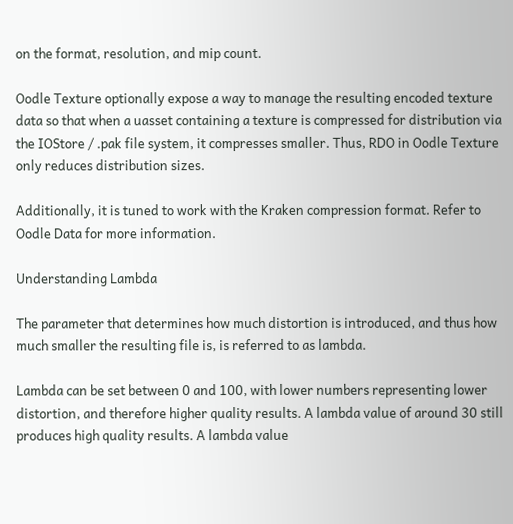on the format, resolution, and mip count.

Oodle Texture optionally expose a way to manage the resulting encoded texture data so that when a uasset containing a texture is compressed for distribution via the IOStore / .pak file system, it compresses smaller. Thus, RDO in Oodle Texture only reduces distribution sizes.

Additionally, it is tuned to work with the Kraken compression format. Refer to Oodle Data for more information.

Understanding Lambda

The parameter that determines how much distortion is introduced, and thus how much smaller the resulting file is, is referred to as lambda.

Lambda can be set between 0 and 100, with lower numbers representing lower distortion, and therefore higher quality results. A lambda value of around 30 still produces high quality results. A lambda value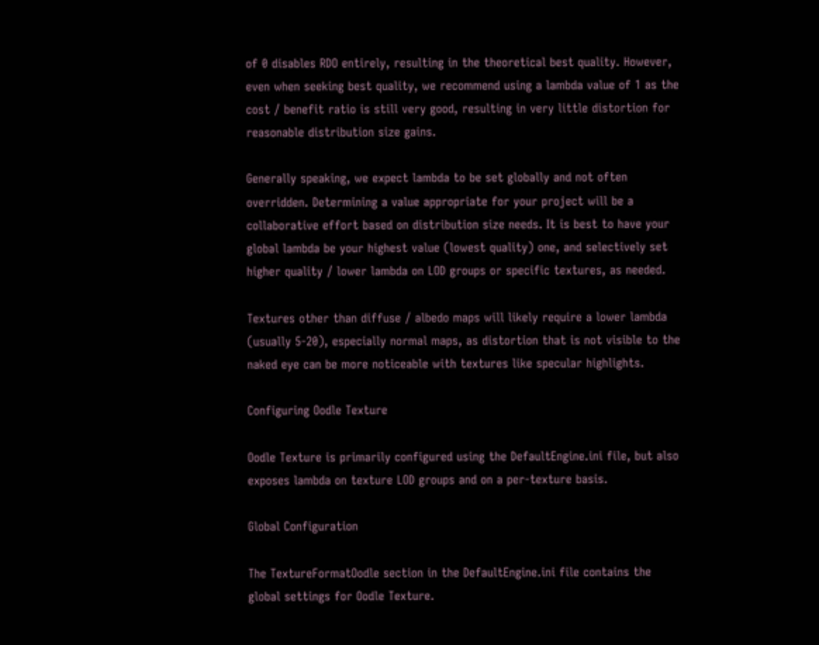of 0 disables RDO entirely, resulting in the theoretical best quality. However, even when seeking best quality, we recommend using a lambda value of 1 as the cost / benefit ratio is still very good, resulting in very little distortion for reasonable distribution size gains.

Generally speaking, we expect lambda to be set globally and not often overridden. Determining a value appropriate for your project will be a collaborative effort based on distribution size needs. It is best to have your global lambda be your highest value (lowest quality) one, and selectively set higher quality / lower lambda on LOD groups or specific textures, as needed.

Textures other than diffuse / albedo maps will likely require a lower lambda (usually 5-20), especially normal maps, as distortion that is not visible to the naked eye can be more noticeable with textures like specular highlights.

Configuring Oodle Texture

Oodle Texture is primarily configured using the DefaultEngine.ini file, but also exposes lambda on texture LOD groups and on a per-texture basis.

Global Configuration

The TextureFormatOodle section in the DefaultEngine.ini file contains the global settings for Oodle Texture.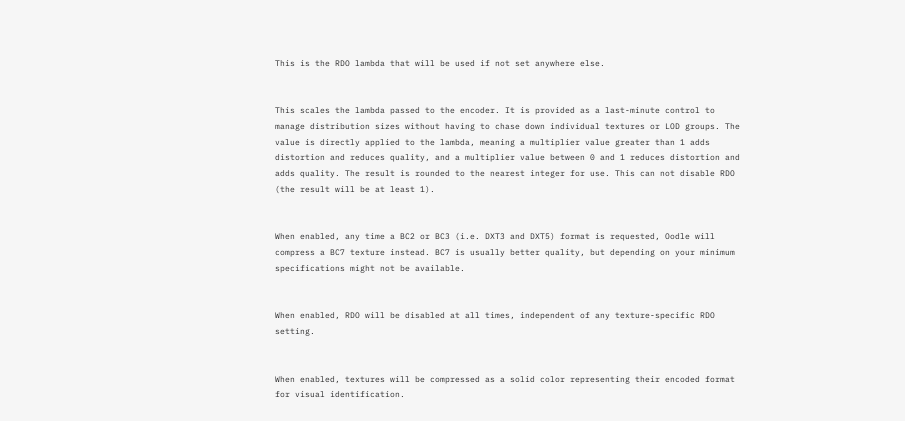This is the RDO lambda that will be used if not set anywhere else.


This scales the lambda passed to the encoder. It is provided as a last-minute control to manage distribution sizes without having to chase down individual textures or LOD groups. The value is directly applied to the lambda, meaning a multiplier value greater than 1 adds distortion and reduces quality, and a multiplier value between 0 and 1 reduces distortion and adds quality. The result is rounded to the nearest integer for use. This can not disable RDO (the result will be at least 1).


When enabled, any time a BC2 or BC3 (i.e. DXT3 and DXT5) format is requested, Oodle will compress a BC7 texture instead. BC7 is usually better quality, but depending on your minimum specifications might not be available.


When enabled, RDO will be disabled at all times, independent of any texture-specific RDO setting.


When enabled, textures will be compressed as a solid color representing their encoded format for visual identification.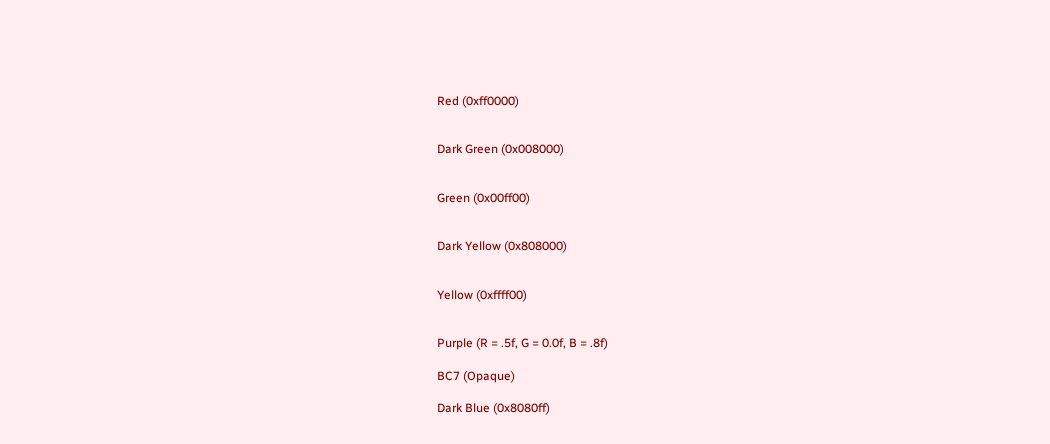Red (0xff0000)


Dark Green (0x008000)


Green (0x00ff00)


Dark Yellow (0x808000)


Yellow (0xffff00)


Purple (R = .5f, G = 0.0f, B = .8f)

BC7 (Opaque)

Dark Blue (0x8080ff)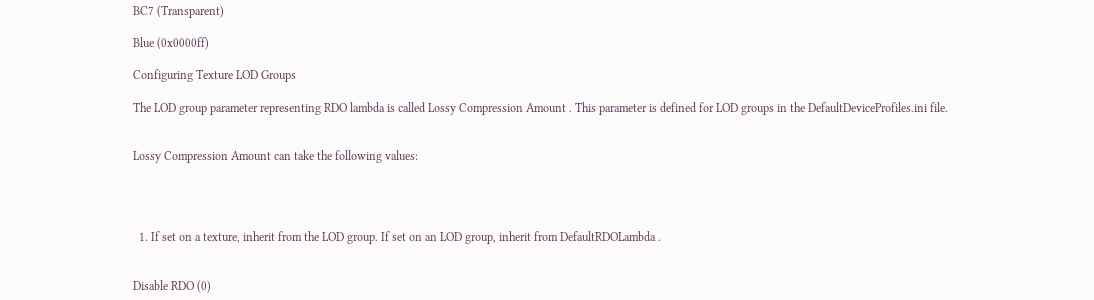BC7 (Transparent)

Blue (0x0000ff)

Configuring Texture LOD Groups

The LOD group parameter representing RDO lambda is called Lossy Compression Amount . This parameter is defined for LOD groups in the DefaultDeviceProfiles.ini file.


Lossy Compression Amount can take the following values:




  1. If set on a texture, inherit from the LOD group. If set on an LOD group, inherit from DefaultRDOLambda .


Disable RDO (0)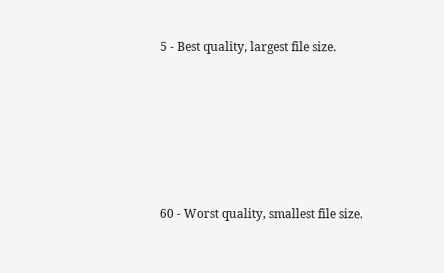5 - Best quality, largest file size.








60 - Worst quality, smallest file size.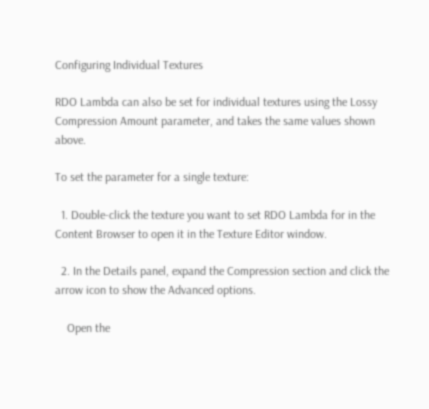Configuring Individual Textures

RDO Lambda can also be set for individual textures using the Lossy Compression Amount parameter, and takes the same values shown above.

To set the parameter for a single texture:

  1. Double-click the texture you want to set RDO Lambda for in the Content Browser to open it in the Texture Editor window.

  2. In the Details panel, expand the Compression section and click the arrow icon to show the Advanced options.

    Open the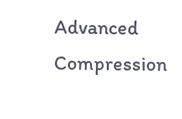Advanced Compression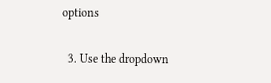options

  3. Use the dropdown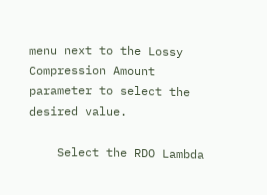menu next to the Lossy Compression Amount parameter to select the desired value.

    Select the RDO Lambda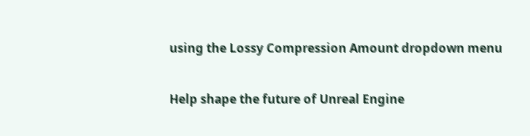using the Lossy Compression Amount dropdown menu

Help shape the future of Unreal Engine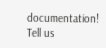documentation! Tell us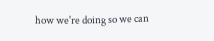how we're doing so we can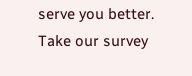serve you better.
Take our survey